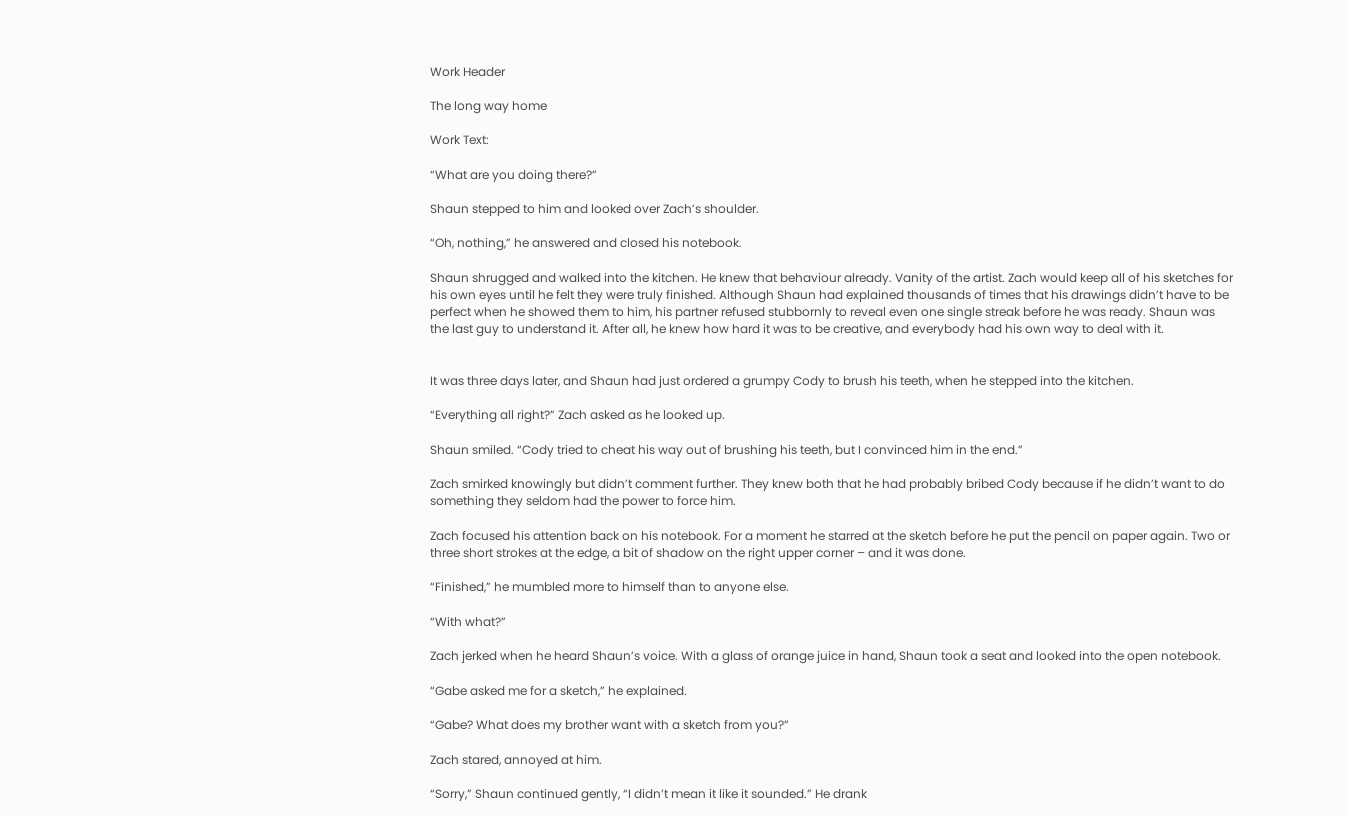Work Header

The long way home

Work Text:

“What are you doing there?”

Shaun stepped to him and looked over Zach’s shoulder.

“Oh, nothing,” he answered and closed his notebook.

Shaun shrugged and walked into the kitchen. He knew that behaviour already. Vanity of the artist. Zach would keep all of his sketches for his own eyes until he felt they were truly finished. Although Shaun had explained thousands of times that his drawings didn’t have to be perfect when he showed them to him, his partner refused stubbornly to reveal even one single streak before he was ready. Shaun was the last guy to understand it. After all, he knew how hard it was to be creative, and everybody had his own way to deal with it.


It was three days later, and Shaun had just ordered a grumpy Cody to brush his teeth, when he stepped into the kitchen.

“Everything all right?” Zach asked as he looked up.

Shaun smiled. “Cody tried to cheat his way out of brushing his teeth, but I convinced him in the end.”

Zach smirked knowingly but didn’t comment further. They knew both that he had probably bribed Cody because if he didn’t want to do something they seldom had the power to force him.

Zach focused his attention back on his notebook. For a moment he starred at the sketch before he put the pencil on paper again. Two or three short strokes at the edge, a bit of shadow on the right upper corner – and it was done.

“Finished,” he mumbled more to himself than to anyone else.

“With what?”

Zach jerked when he heard Shaun’s voice. With a glass of orange juice in hand, Shaun took a seat and looked into the open notebook.

“Gabe asked me for a sketch,” he explained.

“Gabe? What does my brother want with a sketch from you?”

Zach stared, annoyed at him.

“Sorry,” Shaun continued gently, “I didn’t mean it like it sounded.” He drank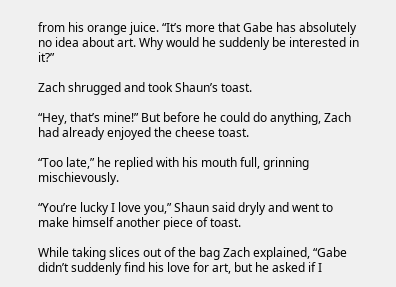from his orange juice. “It’s more that Gabe has absolutely no idea about art. Why would he suddenly be interested in it?”

Zach shrugged and took Shaun’s toast.

“Hey, that’s mine!” But before he could do anything, Zach had already enjoyed the cheese toast.

“Too late,” he replied with his mouth full, grinning mischievously.

“You’re lucky I love you,” Shaun said dryly and went to make himself another piece of toast.

While taking slices out of the bag Zach explained, “Gabe didn’t suddenly find his love for art, but he asked if I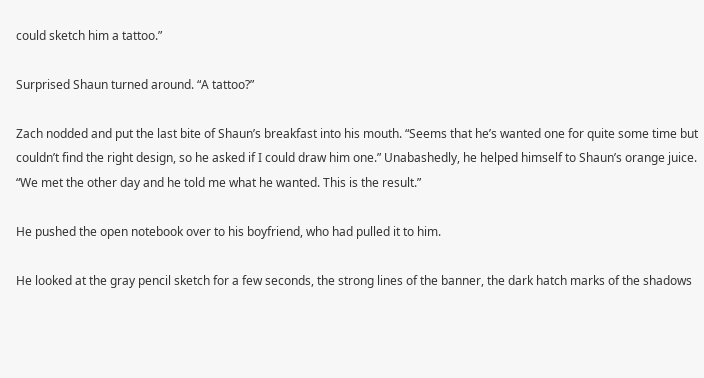could sketch him a tattoo.”

Surprised Shaun turned around. “A tattoo?”

Zach nodded and put the last bite of Shaun’s breakfast into his mouth. “Seems that he’s wanted one for quite some time but couldn’t find the right design, so he asked if I could draw him one.” Unabashedly, he helped himself to Shaun’s orange juice. “We met the other day and he told me what he wanted. This is the result.”

He pushed the open notebook over to his boyfriend, who had pulled it to him.

He looked at the gray pencil sketch for a few seconds, the strong lines of the banner, the dark hatch marks of the shadows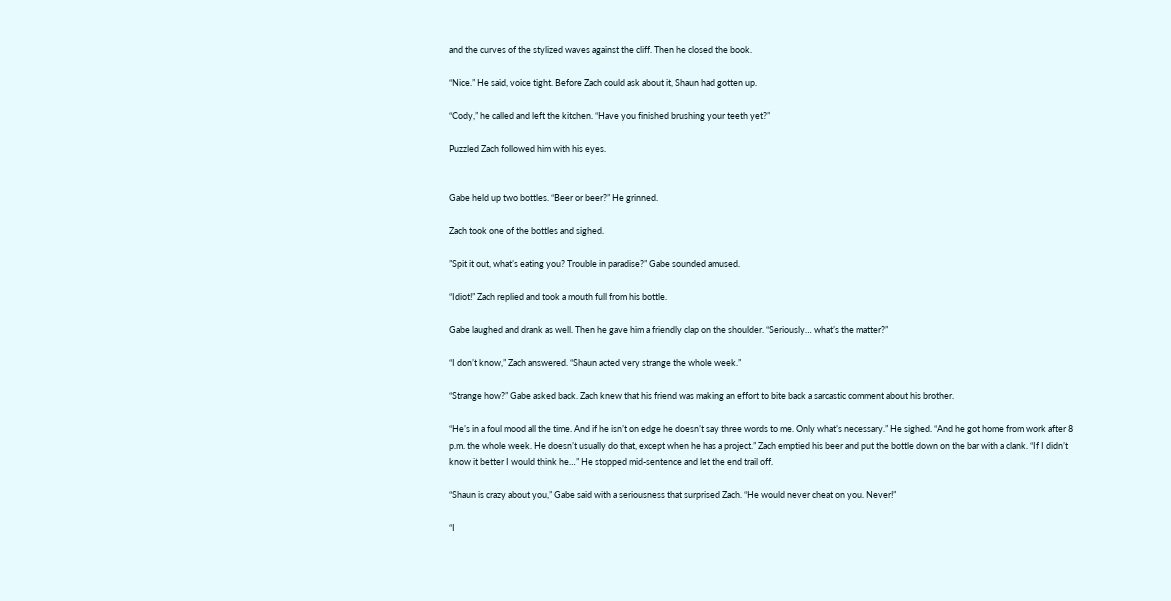and the curves of the stylized waves against the cliff. Then he closed the book.

“Nice.” He said, voice tight. Before Zach could ask about it, Shaun had gotten up.

“Cody,” he called and left the kitchen. “Have you finished brushing your teeth yet?”

Puzzled Zach followed him with his eyes.


Gabe held up two bottles. “Beer or beer?” He grinned.

Zach took one of the bottles and sighed.

”Spit it out, what’s eating you? Trouble in paradise?” Gabe sounded amused.

“Idiot!” Zach replied and took a mouth full from his bottle.

Gabe laughed and drank as well. Then he gave him a friendly clap on the shoulder. “Seriously… what’s the matter?”

“I don’t know,” Zach answered. “Shaun acted very strange the whole week.”

“Strange how?” Gabe asked back. Zach knew that his friend was making an effort to bite back a sarcastic comment about his brother.

“He’s in a foul mood all the time. And if he isn’t on edge he doesn’t say three words to me. Only what’s necessary.” He sighed. “And he got home from work after 8 p.m. the whole week. He doesn’t usually do that, except when he has a project.” Zach emptied his beer and put the bottle down on the bar with a clank. “If I didn’t know it better I would think he…” He stopped mid-sentence and let the end trail off.

“Shaun is crazy about you,” Gabe said with a seriousness that surprised Zach. “He would never cheat on you. Never!”

“I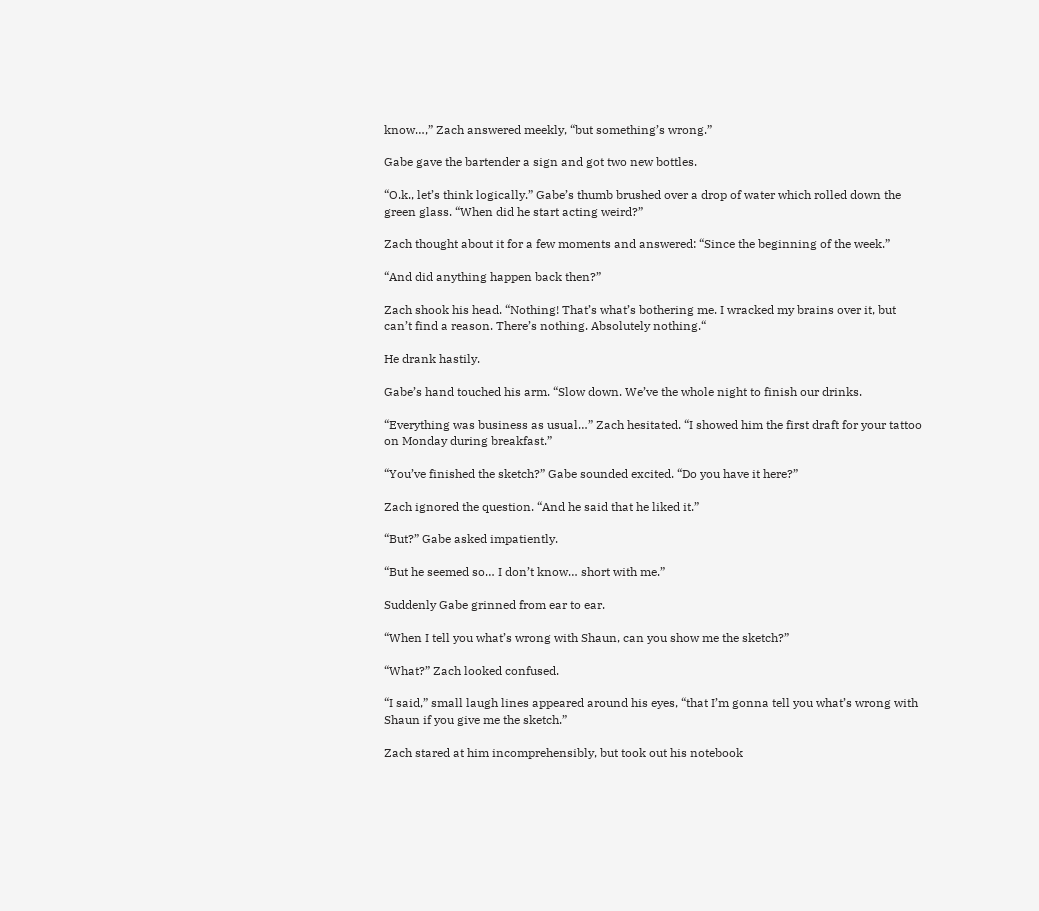know…,” Zach answered meekly, “but something’s wrong.”

Gabe gave the bartender a sign and got two new bottles.

“O.k., let’s think logically.” Gabe’s thumb brushed over a drop of water which rolled down the green glass. “When did he start acting weird?”

Zach thought about it for a few moments and answered: “Since the beginning of the week.”

“And did anything happen back then?”

Zach shook his head. “Nothing! That’s what’s bothering me. I wracked my brains over it, but can’t find a reason. There’s nothing. Absolutely nothing.“

He drank hastily.

Gabe’s hand touched his arm. “Slow down. We’ve the whole night to finish our drinks.

“Everything was business as usual…” Zach hesitated. “I showed him the first draft for your tattoo on Monday during breakfast.”

“You’ve finished the sketch?” Gabe sounded excited. “Do you have it here?”

Zach ignored the question. “And he said that he liked it.”

“But?” Gabe asked impatiently.

“But he seemed so… I don’t know… short with me.”

Suddenly Gabe grinned from ear to ear.

“When I tell you what’s wrong with Shaun, can you show me the sketch?”

“What?” Zach looked confused.

“I said,” small laugh lines appeared around his eyes, “that I’m gonna tell you what’s wrong with Shaun if you give me the sketch.”

Zach stared at him incomprehensibly, but took out his notebook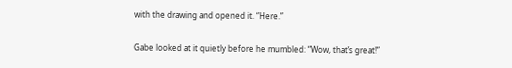with the drawing and opened it. “Here.”

Gabe looked at it quietly before he mumbled: “Wow, that’s great!”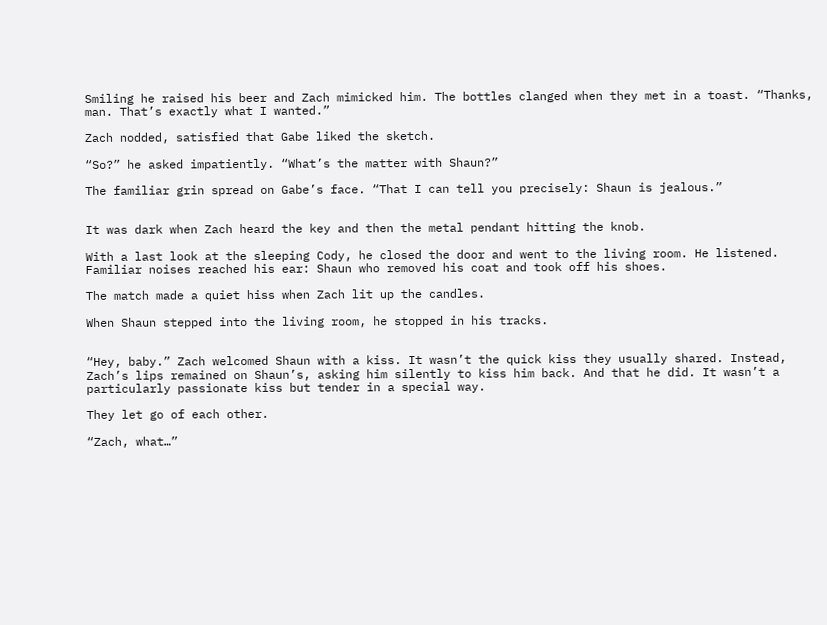Smiling he raised his beer and Zach mimicked him. The bottles clanged when they met in a toast. “Thanks, man. That’s exactly what I wanted.”

Zach nodded, satisfied that Gabe liked the sketch.

“So?” he asked impatiently. “What’s the matter with Shaun?”

The familiar grin spread on Gabe’s face. “That I can tell you precisely: Shaun is jealous.”


It was dark when Zach heard the key and then the metal pendant hitting the knob.

With a last look at the sleeping Cody, he closed the door and went to the living room. He listened. Familiar noises reached his ear: Shaun who removed his coat and took off his shoes.

The match made a quiet hiss when Zach lit up the candles.

When Shaun stepped into the living room, he stopped in his tracks.


“Hey, baby.” Zach welcomed Shaun with a kiss. It wasn’t the quick kiss they usually shared. Instead, Zach’s lips remained on Shaun’s, asking him silently to kiss him back. And that he did. It wasn’t a particularly passionate kiss but tender in a special way.

They let go of each other.

“Zach, what…”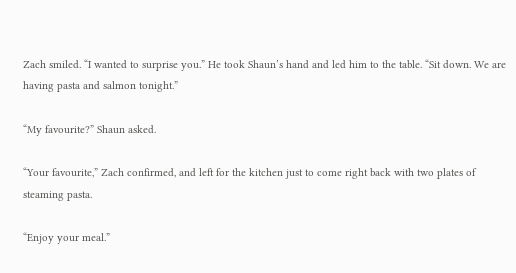Zach smiled. “I wanted to surprise you.” He took Shaun’s hand and led him to the table. “Sit down. We are having pasta and salmon tonight.”

“My favourite?” Shaun asked.

“Your favourite,” Zach confirmed, and left for the kitchen just to come right back with two plates of steaming pasta.

“Enjoy your meal.”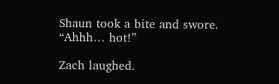Shaun took a bite and swore. “Ahhh… hot!”

Zach laughed.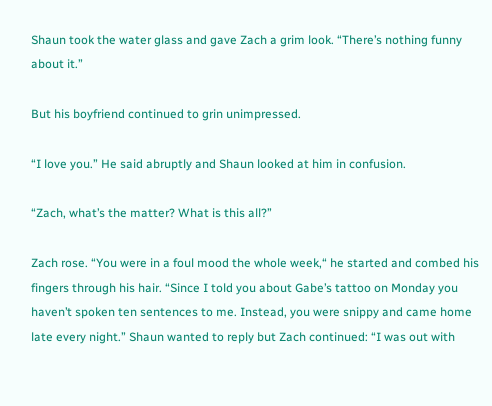Shaun took the water glass and gave Zach a grim look. “There’s nothing funny about it.”

But his boyfriend continued to grin unimpressed.

“I love you.” He said abruptly and Shaun looked at him in confusion.

“Zach, what’s the matter? What is this all?”

Zach rose. “You were in a foul mood the whole week,“ he started and combed his fingers through his hair. “Since I told you about Gabe’s tattoo on Monday you haven’t spoken ten sentences to me. Instead, you were snippy and came home late every night.” Shaun wanted to reply but Zach continued: “I was out with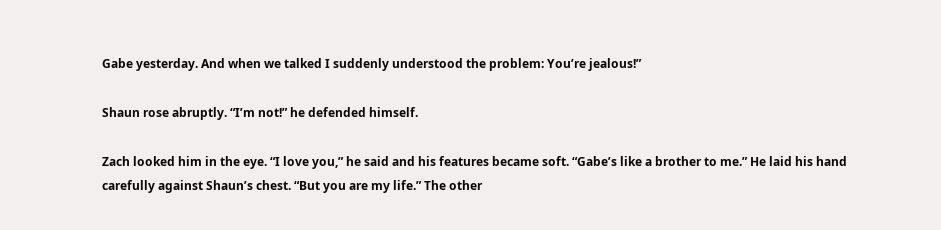Gabe yesterday. And when we talked I suddenly understood the problem: You’re jealous!”

Shaun rose abruptly. “I’m not!” he defended himself.

Zach looked him in the eye. “I love you,” he said and his features became soft. “Gabe’s like a brother to me.” He laid his hand carefully against Shaun’s chest. “But you are my life.” The other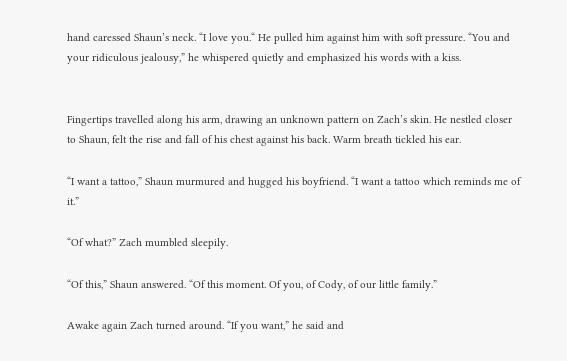hand caressed Shaun’s neck. “I love you.“ He pulled him against him with soft pressure. “You and your ridiculous jealousy,” he whispered quietly and emphasized his words with a kiss.


Fingertips travelled along his arm, drawing an unknown pattern on Zach’s skin. He nestled closer to Shaun, felt the rise and fall of his chest against his back. Warm breath tickled his ear.

“I want a tattoo,” Shaun murmured and hugged his boyfriend. “I want a tattoo which reminds me of it.”

“Of what?” Zach mumbled sleepily.

“Of this,” Shaun answered. “Of this moment. Of you, of Cody, of our little family.”

Awake again Zach turned around. “If you want,” he said and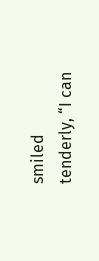smiled tenderly, “I can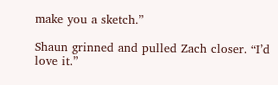make you a sketch.”

Shaun grinned and pulled Zach closer. “I’d love it.”